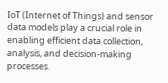IoT (Internet of Things) and sensor data models play a crucial role in enabling efficient data collection, analysis, and decision-making processes.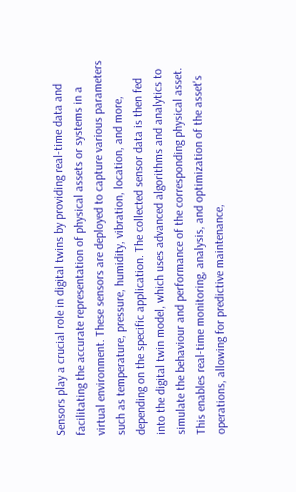Sensors play a crucial role in digital twins by providing real-time data and facilitating the accurate representation of physical assets or systems in a virtual environment. These sensors are deployed to capture various parameters such as temperature, pressure, humidity, vibration, location, and more, depending on the specific application. The collected sensor data is then fed into the digital twin model, which uses advanced algorithms and analytics to simulate the behaviour and performance of the corresponding physical asset. This enables real-time monitoring, analysis, and optimization of the asset's operations, allowing for predictive maintenance,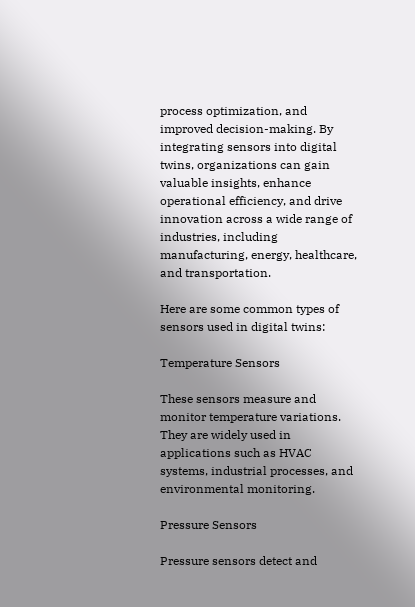process optimization, and improved decision-making. By integrating sensors into digital twins, organizations can gain valuable insights, enhance operational efficiency, and drive innovation across a wide range of industries, including manufacturing, energy, healthcare, and transportation.

Here are some common types of sensors used in digital twins:

Temperature Sensors

These sensors measure and monitor temperature variations. They are widely used in applications such as HVAC systems, industrial processes, and environmental monitoring.

Pressure Sensors

Pressure sensors detect and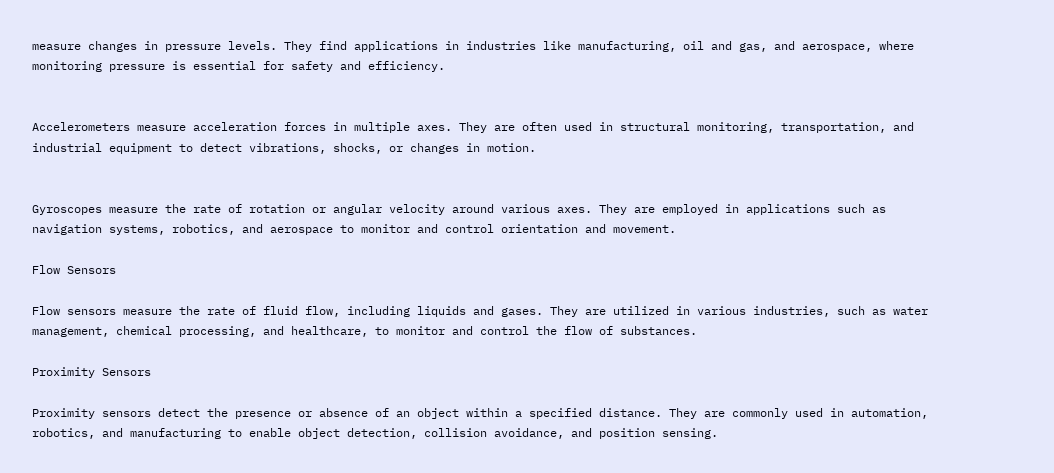measure changes in pressure levels. They find applications in industries like manufacturing, oil and gas, and aerospace, where monitoring pressure is essential for safety and efficiency.


Accelerometers measure acceleration forces in multiple axes. They are often used in structural monitoring, transportation, and industrial equipment to detect vibrations, shocks, or changes in motion.


Gyroscopes measure the rate of rotation or angular velocity around various axes. They are employed in applications such as navigation systems, robotics, and aerospace to monitor and control orientation and movement.

Flow Sensors

Flow sensors measure the rate of fluid flow, including liquids and gases. They are utilized in various industries, such as water management, chemical processing, and healthcare, to monitor and control the flow of substances.

Proximity Sensors

Proximity sensors detect the presence or absence of an object within a specified distance. They are commonly used in automation, robotics, and manufacturing to enable object detection, collision avoidance, and position sensing.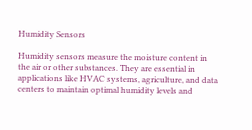Humidity Sensors

Humidity sensors measure the moisture content in the air or other substances. They are essential in applications like HVAC systems, agriculture, and data centers to maintain optimal humidity levels and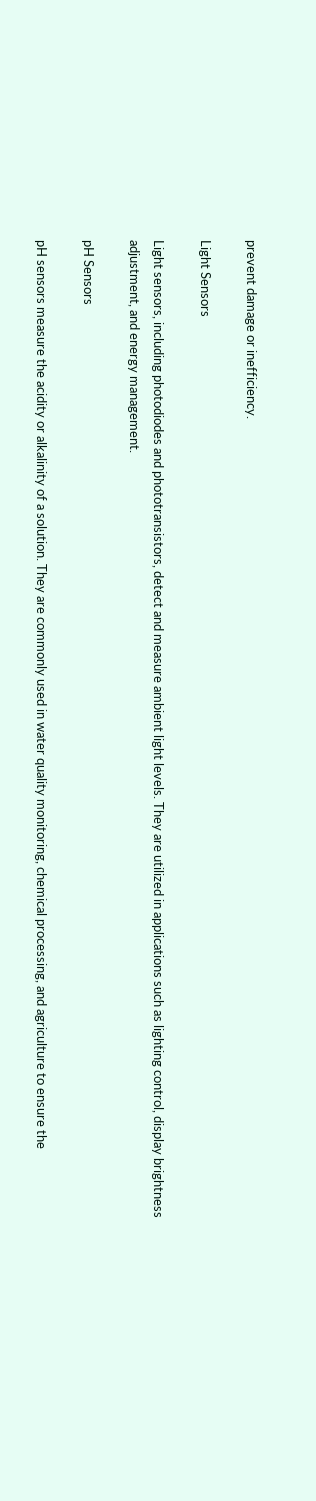prevent damage or inefficiency.

Light Sensors

Light sensors, including photodiodes and phototransistors, detect and measure ambient light levels. They are utilized in applications such as lighting control, display brightness adjustment, and energy management.

pH Sensors

pH sensors measure the acidity or alkalinity of a solution. They are commonly used in water quality monitoring, chemical processing, and agriculture to ensure the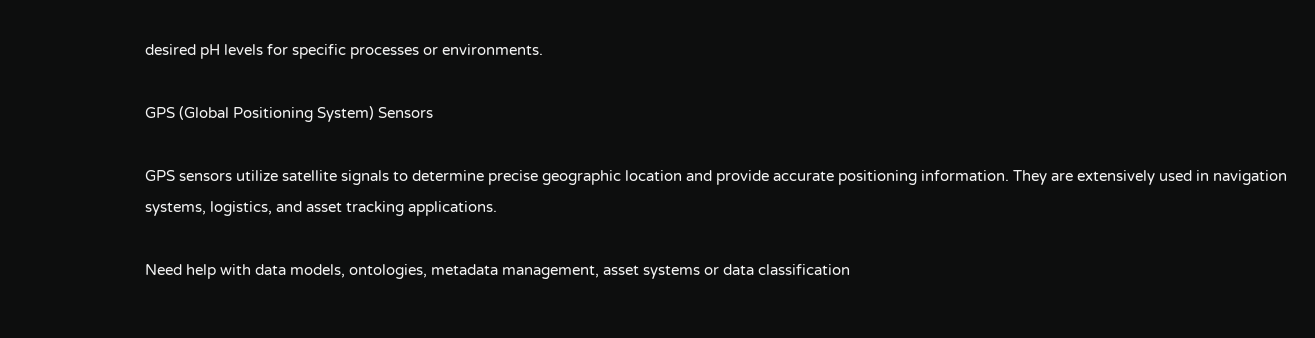desired pH levels for specific processes or environments.

GPS (Global Positioning System) Sensors

GPS sensors utilize satellite signals to determine precise geographic location and provide accurate positioning information. They are extensively used in navigation systems, logistics, and asset tracking applications.

Need help with data models, ontologies, metadata management, asset systems or data classification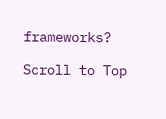frameworks?

Scroll to Top